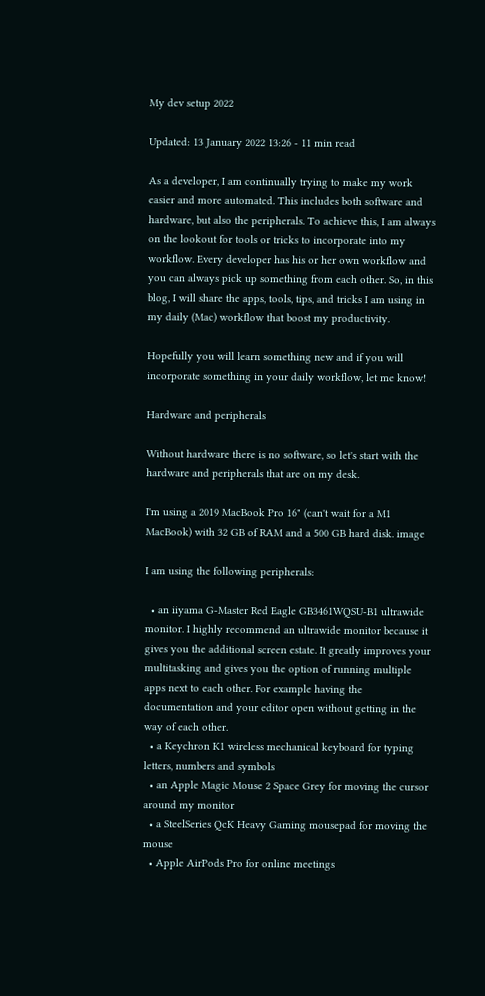My dev setup 2022

Updated: 13 January 2022 13:26 - 11 min read

As a developer, I am continually trying to make my work easier and more automated. This includes both software and hardware, but also the peripherals. To achieve this, I am always on the lookout for tools or tricks to incorporate into my workflow. Every developer has his or her own workflow and you can always pick up something from each other. So, in this blog, I will share the apps, tools, tips, and tricks I am using in my daily (Mac) workflow that boost my productivity.

Hopefully you will learn something new and if you will incorporate something in your daily workflow, let me know!

Hardware and peripherals

Without hardware there is no software, so let's start with the hardware and peripherals that are on my desk.

I'm using a 2019 MacBook Pro 16" (can't wait for a M1 MacBook) with 32 GB of RAM and a 500 GB hard disk. image

I am using the following peripherals:

  • an iiyama G-Master Red Eagle GB3461WQSU-B1 ultrawide monitor. I highly recommend an ultrawide monitor because it gives you the additional screen estate. It greatly improves your multitasking and gives you the option of running multiple apps next to each other. For example having the documentation and your editor open without getting in the way of each other.
  • a Keychron K1 wireless mechanical keyboard for typing letters, numbers and symbols
  • an Apple Magic Mouse 2 Space Grey for moving the cursor around my monitor
  • a SteelSeries QcK Heavy Gaming mousepad for moving the mouse
  • Apple AirPods Pro for online meetings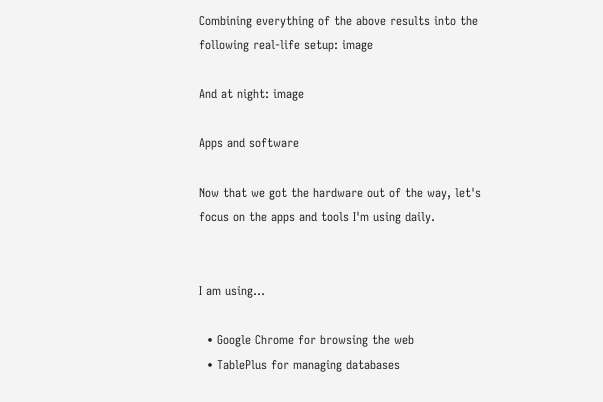Combining everything of the above results into the following real-life setup: image

And at night: image

Apps and software

Now that we got the hardware out of the way, let's focus on the apps and tools I'm using daily.


I am using…

  • Google Chrome for browsing the web
  • TablePlus for managing databases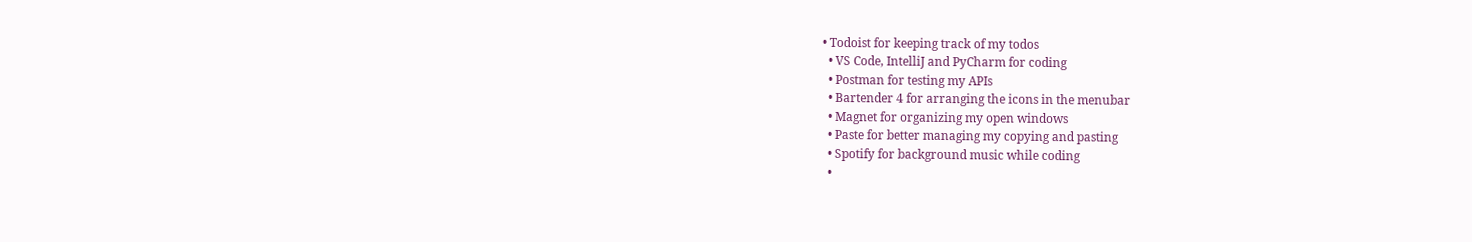• Todoist for keeping track of my todos
  • VS Code, IntelliJ and PyCharm for coding
  • Postman for testing my APIs
  • Bartender 4 for arranging the icons in the menubar
  • Magnet for organizing my open windows
  • Paste for better managing my copying and pasting
  • Spotify for background music while coding
  •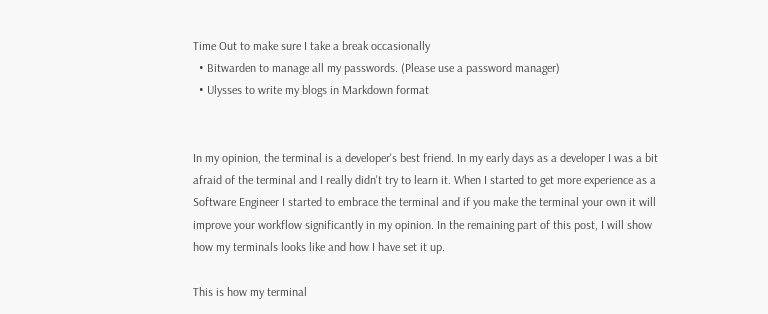Time Out to make sure I take a break occasionally
  • Bitwarden to manage all my passwords. (Please use a password manager)
  • Ulysses to write my blogs in Markdown format


In my opinion, the terminal is a developer's best friend. In my early days as a developer I was a bit afraid of the terminal and I really didn't try to learn it. When I started to get more experience as a Software Engineer I started to embrace the terminal and if you make the terminal your own it will improve your workflow significantly in my opinion. In the remaining part of this post, I will show how my terminals looks like and how I have set it up.

This is how my terminal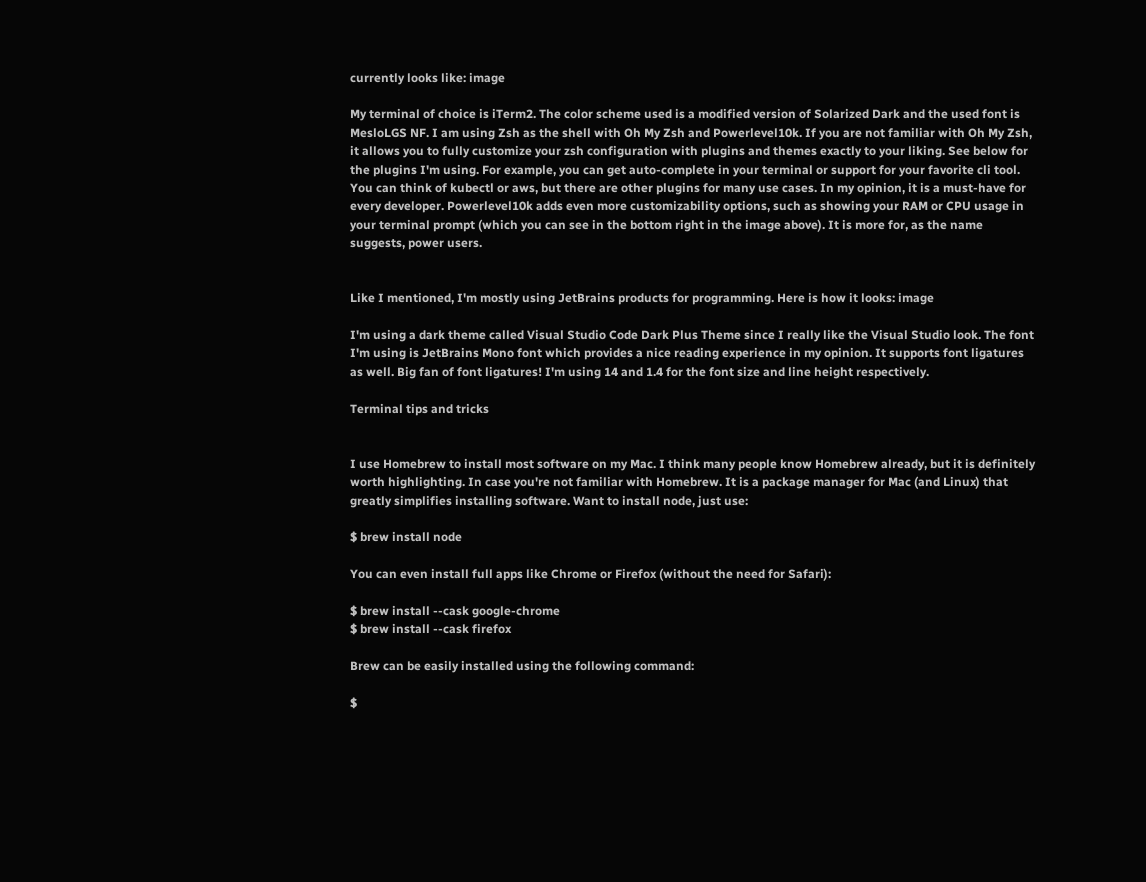currently looks like: image

My terminal of choice is iTerm2. The color scheme used is a modified version of Solarized Dark and the used font is MesloLGS NF. I am using Zsh as the shell with Oh My Zsh and Powerlevel10k. If you are not familiar with Oh My Zsh, it allows you to fully customize your zsh configuration with plugins and themes exactly to your liking. See below for the plugins I'm using. For example, you can get auto-complete in your terminal or support for your favorite cli tool. You can think of kubectl or aws, but there are other plugins for many use cases. In my opinion, it is a must-have for every developer. Powerlevel10k adds even more customizability options, such as showing your RAM or CPU usage in your terminal prompt (which you can see in the bottom right in the image above). It is more for, as the name suggests, power users.


Like I mentioned, I'm mostly using JetBrains products for programming. Here is how it looks: image

I'm using a dark theme called Visual Studio Code Dark Plus Theme since I really like the Visual Studio look. The font I'm using is JetBrains Mono font which provides a nice reading experience in my opinion. It supports font ligatures as well. Big fan of font ligatures! I'm using 14 and 1.4 for the font size and line height respectively.

Terminal tips and tricks


I use Homebrew to install most software on my Mac. I think many people know Homebrew already, but it is definitely worth highlighting. In case you're not familiar with Homebrew. It is a package manager for Mac (and Linux) that greatly simplifies installing software. Want to install node, just use:

$ brew install node

You can even install full apps like Chrome or Firefox (without the need for Safari):

$ brew install --cask google-chrome
$ brew install --cask firefox

Brew can be easily installed using the following command:

$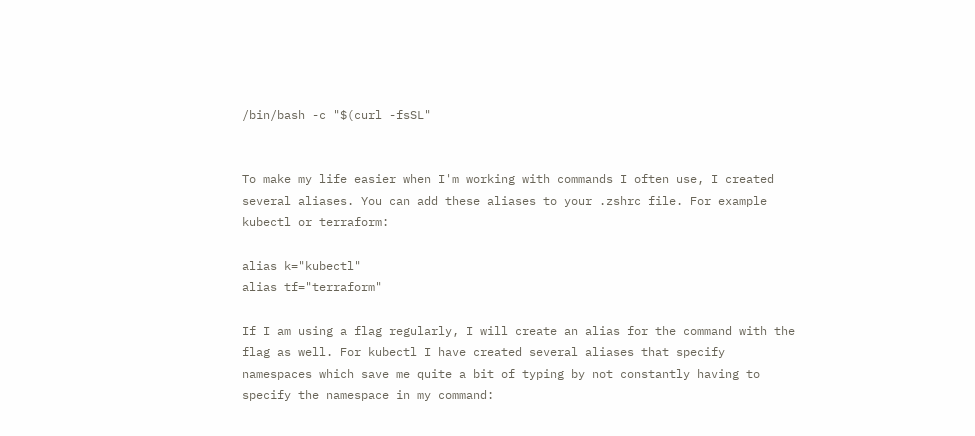/bin/bash -c "$(curl -fsSL"


To make my life easier when I'm working with commands I often use, I created several aliases. You can add these aliases to your .zshrc file. For example kubectl or terraform:

alias k="kubectl"
alias tf="terraform"

If I am using a flag regularly, I will create an alias for the command with the flag as well. For kubectl I have created several aliases that specify namespaces which save me quite a bit of typing by not constantly having to specify the namespace in my command: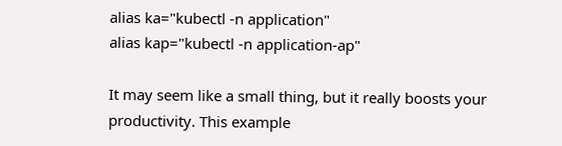alias ka="kubectl -n application"
alias kap="kubectl -n application-ap"

It may seem like a small thing, but it really boosts your productivity. This example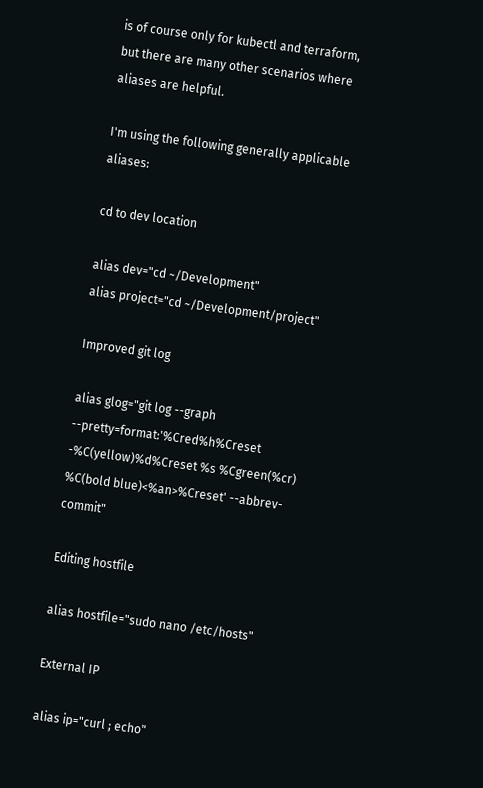is of course only for kubectl and terraform, but there are many other scenarios where aliases are helpful.

I'm using the following generally applicable aliases:

cd to dev location

alias dev="cd ~/Development"
alias project="cd ~/Development/project"

Improved git log

alias glog="git log --graph --pretty=format:'%Cred%h%Creset -%C(yellow)%d%Creset %s %Cgreen(%cr) %C(bold blue)<%an>%Creset' --abbrev-commit"

Editing hostfile

alias hostfile="sudo nano /etc/hosts"

External IP

alias ip="curl ; echo"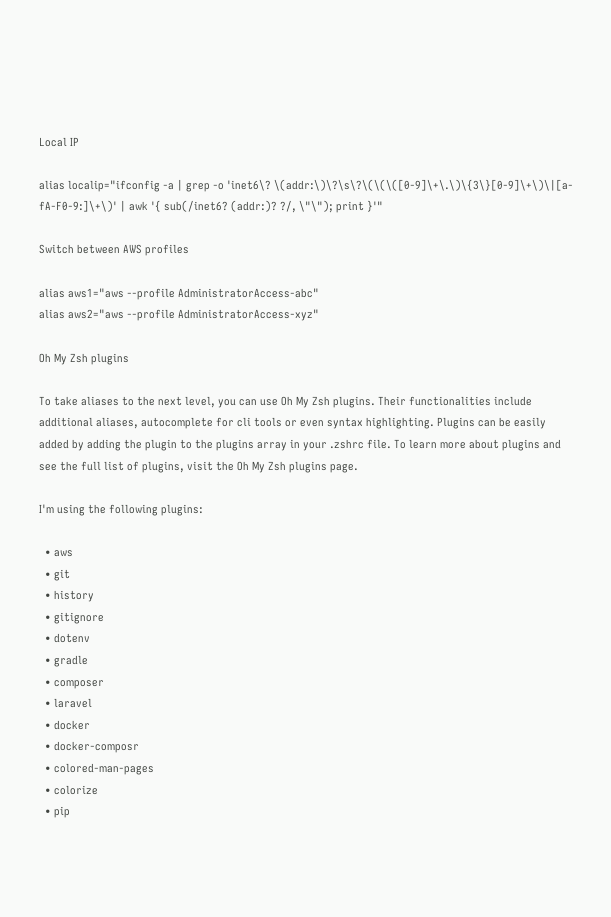Local IP

alias localip="ifconfig -a | grep -o 'inet6\? \(addr:\)\?\s\?\(\(\([0-9]\+\.\)\{3\}[0-9]\+\)\|[a-fA-F0-9:]\+\)' | awk '{ sub(/inet6? (addr:)? ?/, \"\"); print }'"

Switch between AWS profiles

alias aws1="aws --profile AdministratorAccess-abc"
alias aws2="aws --profile AdministratorAccess-xyz"

Oh My Zsh plugins

To take aliases to the next level, you can use Oh My Zsh plugins. Their functionalities include additional aliases, autocomplete for cli tools or even syntax highlighting. Plugins can be easily added by adding the plugin to the plugins array in your .zshrc file. To learn more about plugins and see the full list of plugins, visit the Oh My Zsh plugins page.

I'm using the following plugins:

  • aws
  • git
  • history
  • gitignore
  • dotenv
  • gradle
  • composer
  • laravel
  • docker
  • docker-composr
  • colored-man-pages
  • colorize
  • pip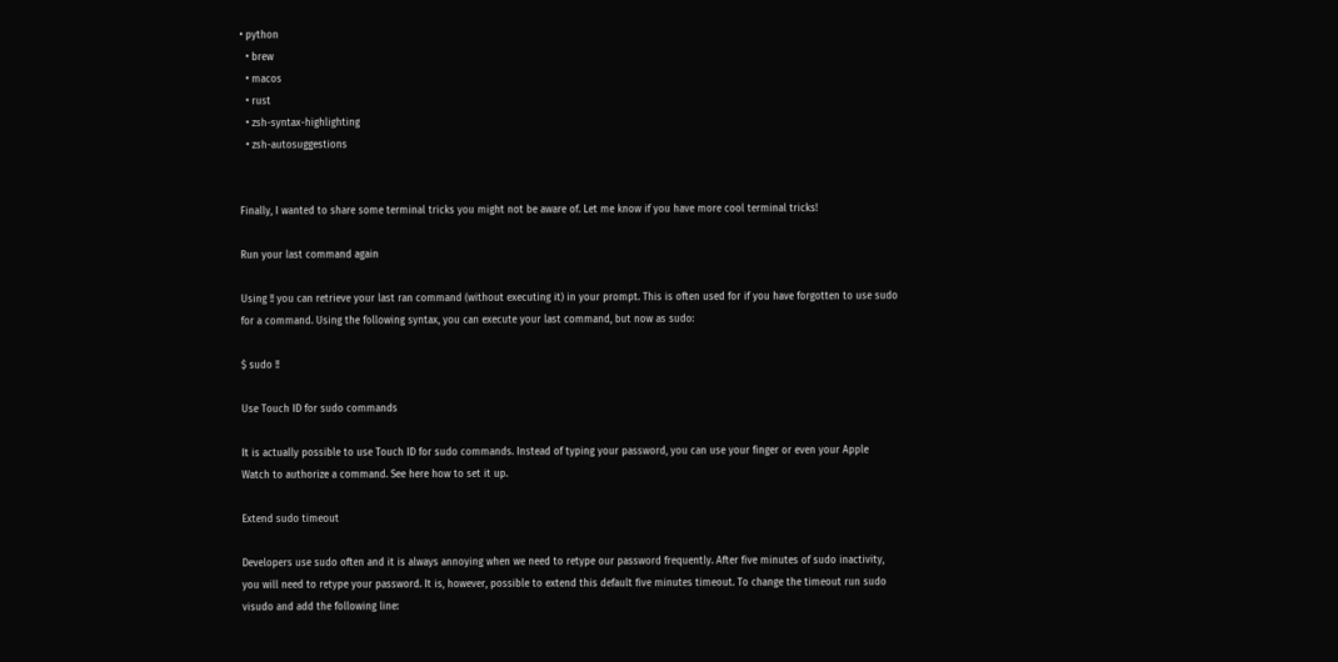• python
  • brew
  • macos
  • rust
  • zsh-syntax-highlighting
  • zsh-autosuggestions


Finally, I wanted to share some terminal tricks you might not be aware of. Let me know if you have more cool terminal tricks!

Run your last command again

Using !! you can retrieve your last ran command (without executing it) in your prompt. This is often used for if you have forgotten to use sudo for a command. Using the following syntax, you can execute your last command, but now as sudo:

$ sudo !!

Use Touch ID for sudo commands

It is actually possible to use Touch ID for sudo commands. Instead of typing your password, you can use your finger or even your Apple Watch to authorize a command. See here how to set it up.

Extend sudo timeout

Developers use sudo often and it is always annoying when we need to retype our password frequently. After five minutes of sudo inactivity, you will need to retype your password. It is, however, possible to extend this default five minutes timeout. To change the timeout run sudo visudo and add the following line: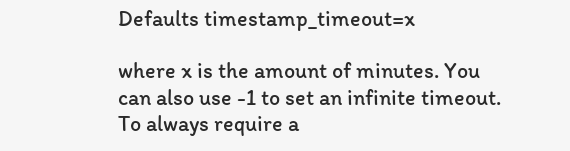Defaults timestamp_timeout=x

where x is the amount of minutes. You can also use -1 to set an infinite timeout. To always require a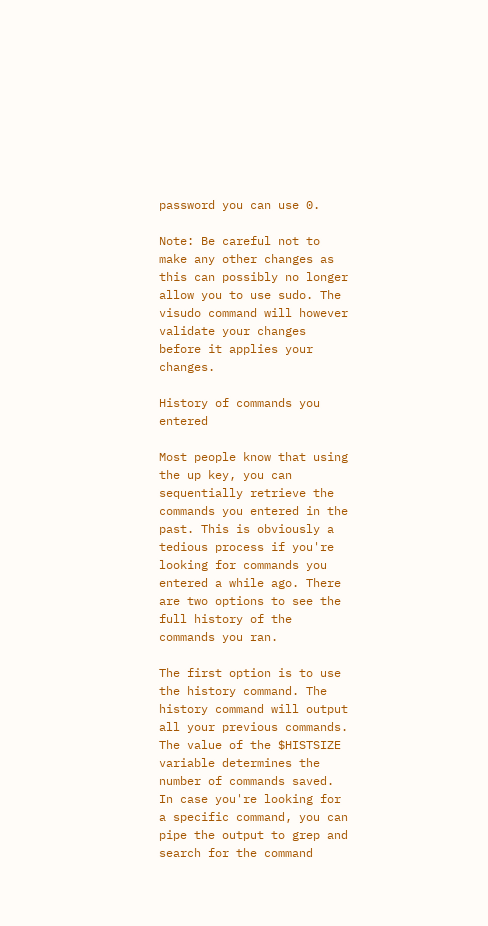password you can use 0.

Note: Be careful not to make any other changes as this can possibly no longer allow you to use sudo. The visudo command will however validate your changes before it applies your changes.

History of commands you entered

Most people know that using the up key, you can sequentially retrieve the commands you entered in the past. This is obviously a tedious process if you're looking for commands you entered a while ago. There are two options to see the full history of the commands you ran.

The first option is to use the history command. The history command will output all your previous commands. The value of the $HISTSIZE variable determines the number of commands saved. In case you're looking for a specific command, you can pipe the output to grep and search for the command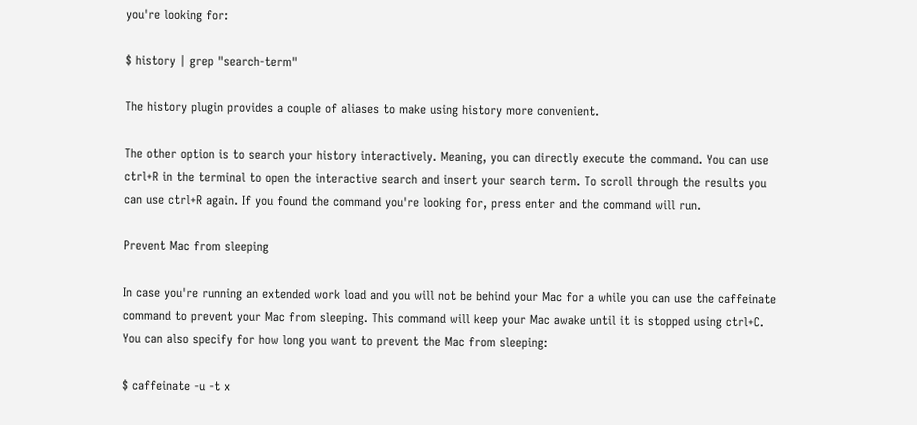you're looking for:

$ history | grep "search-term"

The history plugin provides a couple of aliases to make using history more convenient.

The other option is to search your history interactively. Meaning, you can directly execute the command. You can use ctrl+R in the terminal to open the interactive search and insert your search term. To scroll through the results you can use ctrl+R again. If you found the command you're looking for, press enter and the command will run.

Prevent Mac from sleeping

In case you're running an extended work load and you will not be behind your Mac for a while you can use the caffeinate command to prevent your Mac from sleeping. This command will keep your Mac awake until it is stopped using ctrl+C. You can also specify for how long you want to prevent the Mac from sleeping:

$ caffeinate -u -t x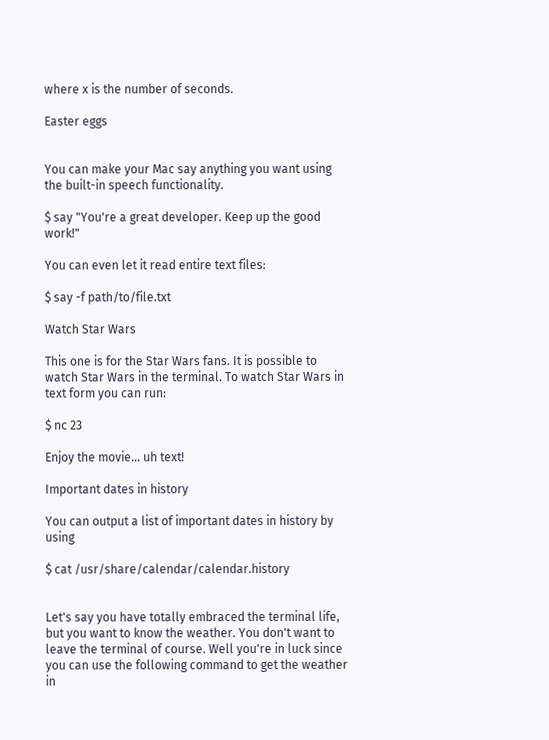where x is the number of seconds.

Easter eggs


You can make your Mac say anything you want using the built-in speech functionality.

$ say "You're a great developer. Keep up the good work!"

You can even let it read entire text files:

$ say -f path/to/file.txt

Watch Star Wars

This one is for the Star Wars fans. It is possible to watch Star Wars in the terminal. To watch Star Wars in text form you can run:

$ nc 23

Enjoy the movie… uh text!

Important dates in history

You can output a list of important dates in history by using

$ cat /usr/share/calendar/calendar.history


Let's say you have totally embraced the terminal life, but you want to know the weather. You don't want to leave the terminal of course. Well you're in luck since you can use the following command to get the weather in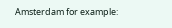Amsterdam for example: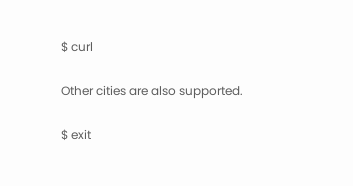$ curl

Other cities are also supported.

$ exit